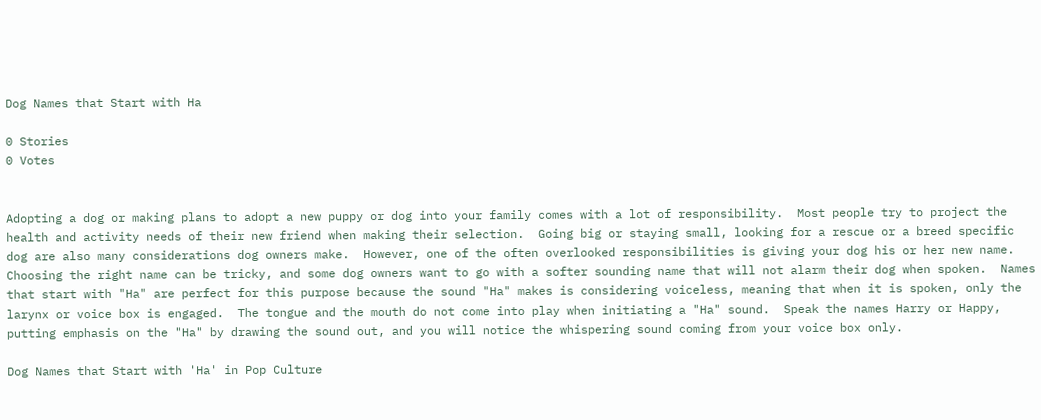Dog Names that Start with Ha

0 Stories
0 Votes


Adopting a dog or making plans to adopt a new puppy or dog into your family comes with a lot of responsibility.  Most people try to project the health and activity needs of their new friend when making their selection.  Going big or staying small, looking for a rescue or a breed specific dog are also many considerations dog owners make.  However, one of the often overlooked responsibilities is giving your dog his or her new name.  Choosing the right name can be tricky, and some dog owners want to go with a softer sounding name that will not alarm their dog when spoken.  Names that start with "Ha" are perfect for this purpose because the sound "Ha" makes is considering voiceless, meaning that when it is spoken, only the larynx or voice box is engaged.  The tongue and the mouth do not come into play when initiating a "Ha" sound.  Speak the names Harry or Happy, putting emphasis on the "Ha" by drawing the sound out, and you will notice the whispering sound coming from your voice box only.

Dog Names that Start with 'Ha' in Pop Culture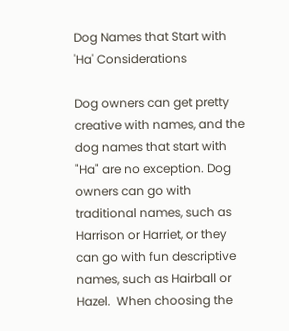Dog Names that Start with 'Ha' Considerations

Dog owners can get pretty creative with names, and the dog names that start with "Ha" are no exception. Dog owners can go with traditional names, such as Harrison or Harriet, or they can go with fun descriptive names, such as Hairball or Hazel.  When choosing the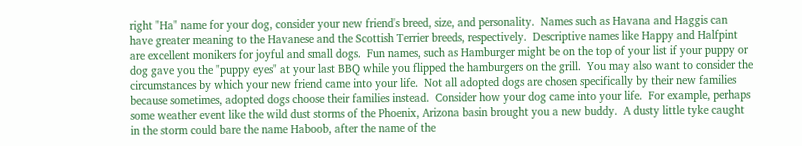right "Ha" name for your dog, consider your new friend's breed, size, and personality.  Names such as Havana and Haggis can have greater meaning to the Havanese and the Scottish Terrier breeds, respectively.  Descriptive names like Happy and Halfpint are excellent monikers for joyful and small dogs.  Fun names, such as Hamburger might be on the top of your list if your puppy or dog gave you the "puppy eyes" at your last BBQ while you flipped the hamburgers on the grill.  You may also want to consider the circumstances by which your new friend came into your life.  Not all adopted dogs are chosen specifically by their new families because sometimes, adopted dogs choose their families instead.  Consider how your dog came into your life.  For example, perhaps some weather event like the wild dust storms of the Phoenix, Arizona basin brought you a new buddy.  A dusty little tyke caught in the storm could bare the name Haboob, after the name of the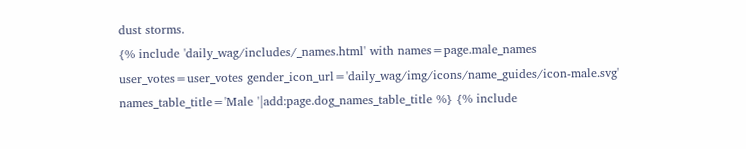dust storms.
{% include 'daily_wag/includes/_names.html' with names=page.male_names user_votes=user_votes gender_icon_url='daily_wag/img/icons/name_guides/icon-male.svg' names_table_title='Male '|add:page.dog_names_table_title %} {% include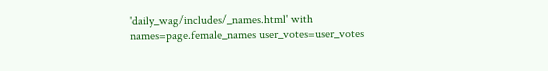'daily_wag/includes/_names.html' with names=page.female_names user_votes=user_votes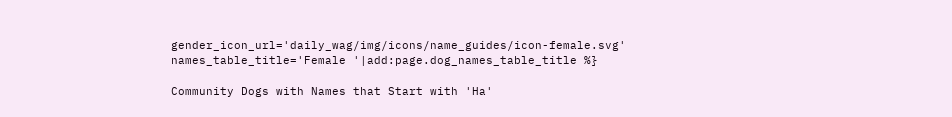gender_icon_url='daily_wag/img/icons/name_guides/icon-female.svg' names_table_title='Female '|add:page.dog_names_table_title %}

Community Dogs with Names that Start with 'Ha'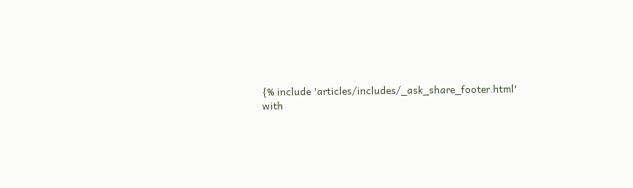{% include 'articles/includes/_ask_share_footer.html' with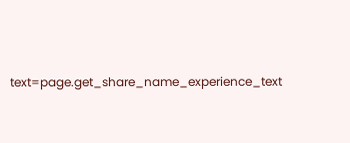text=page.get_share_name_experience_text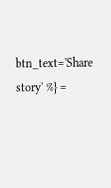btn_text='Share story' %} =